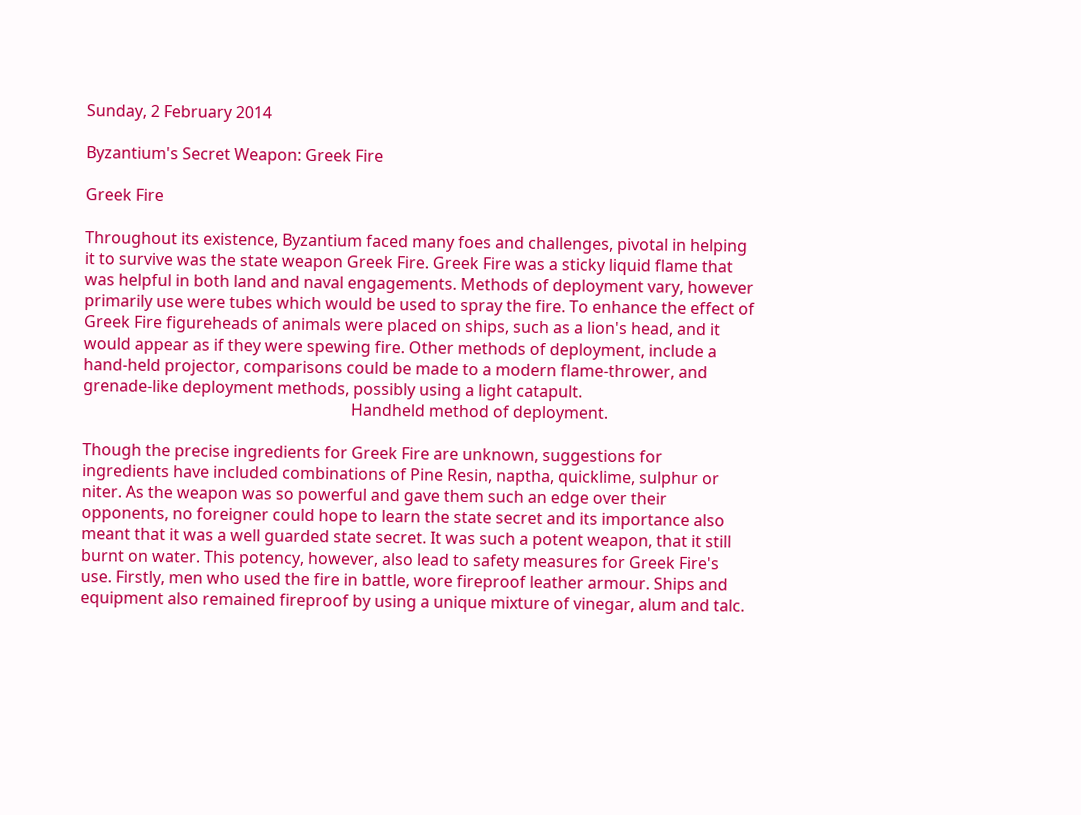Sunday, 2 February 2014

Byzantium's Secret Weapon: Greek Fire

Greek Fire

Throughout its existence, Byzantium faced many foes and challenges, pivotal in helping it to survive was the state weapon Greek Fire. Greek Fire was a sticky liquid flame that was helpful in both land and naval engagements. Methods of deployment vary, however primarily use were tubes which would be used to spray the fire. To enhance the effect of Greek Fire figureheads of animals were placed on ships, such as a lion's head, and it would appear as if they were spewing fire. Other methods of deployment, include a hand-held projector, comparisons could be made to a modern flame-thrower, and grenade-like deployment methods, possibly using a light catapult.
                                                                   Handheld method of deployment.

Though the precise ingredients for Greek Fire are unknown, suggestions for ingredients have included combinations of Pine Resin, naptha, quicklime, sulphur or niter. As the weapon was so powerful and gave them such an edge over their opponents, no foreigner could hope to learn the state secret and its importance also meant that it was a well guarded state secret. It was such a potent weapon, that it still burnt on water. This potency, however, also lead to safety measures for Greek Fire's use. Firstly, men who used the fire in battle, wore fireproof leather armour. Ships and equipment also remained fireproof by using a unique mixture of vinegar, alum and talc.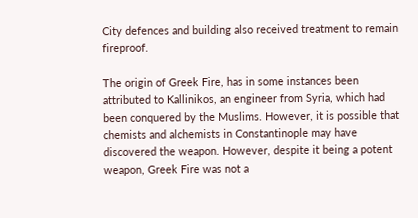City defences and building also received treatment to remain fireproof.

The origin of Greek Fire, has in some instances been attributed to Kallinikos, an engineer from Syria, which had been conquered by the Muslims. However, it is possible that chemists and alchemists in Constantinople may have discovered the weapon. However, despite it being a potent weapon, Greek Fire was not a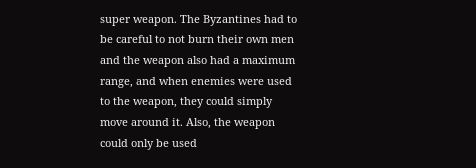super weapon. The Byzantines had to be careful to not burn their own men and the weapon also had a maximum range, and when enemies were used to the weapon, they could simply move around it. Also, the weapon could only be used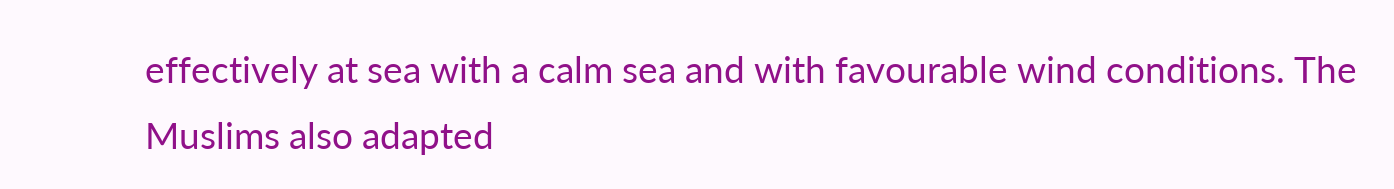effectively at sea with a calm sea and with favourable wind conditions. The Muslims also adapted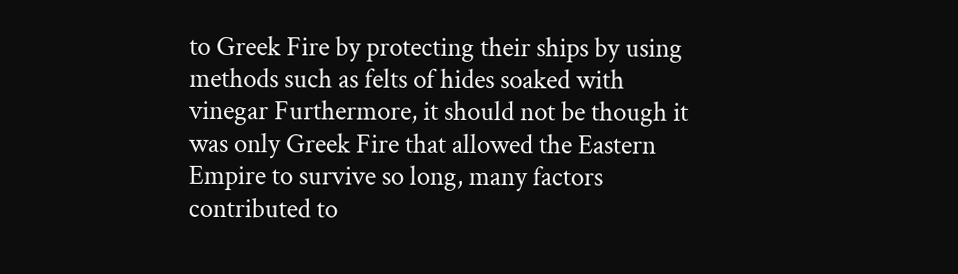to Greek Fire by protecting their ships by using methods such as felts of hides soaked with vinegar Furthermore, it should not be though it was only Greek Fire that allowed the Eastern Empire to survive so long, many factors contributed to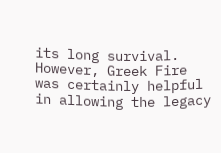its long survival. However, Greek Fire was certainly helpful in allowing the legacy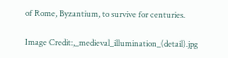of Rome, Byzantium, to survive for centuries.

Image Credit:,_medieval_illumination_(detail).jpg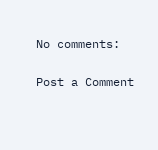No comments:

Post a Comment